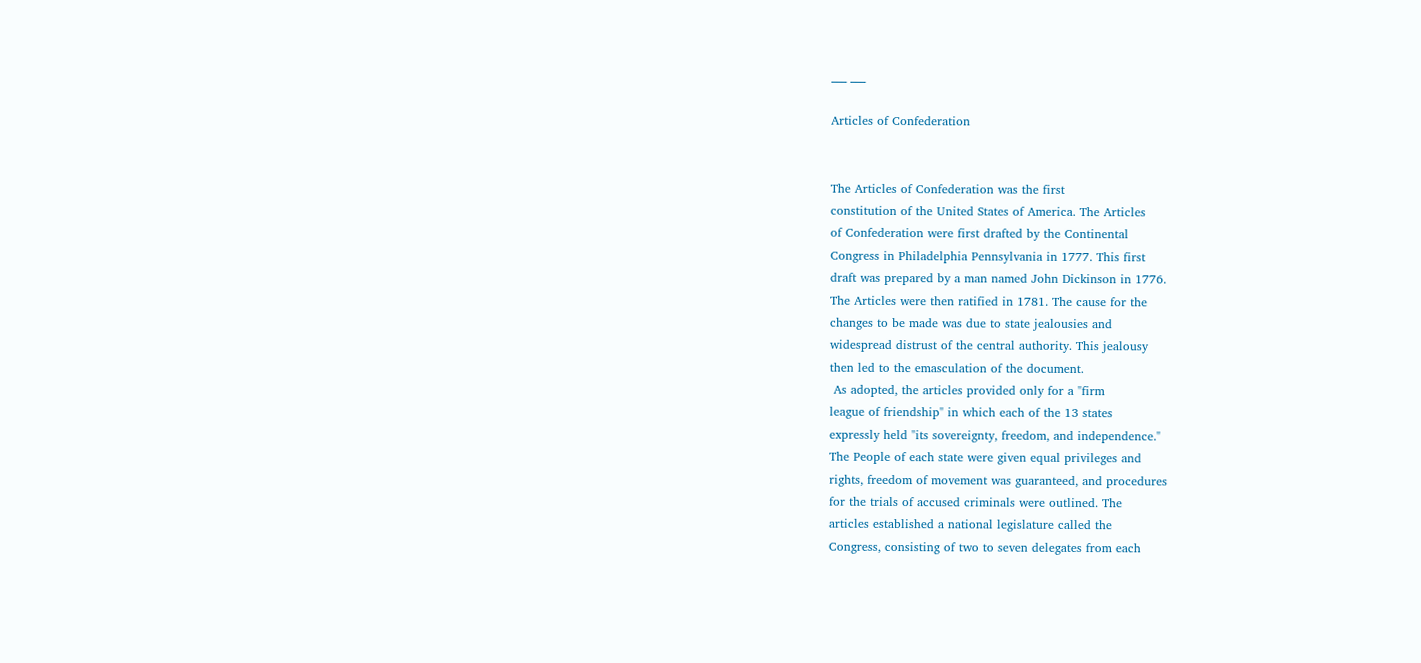___ ___

Articles of Confederation


The Articles of Confederation was the first
constitution of the United States of America. The Articles
of Confederation were first drafted by the Continental
Congress in Philadelphia Pennsylvania in 1777. This first
draft was prepared by a man named John Dickinson in 1776.
The Articles were then ratified in 1781. The cause for the
changes to be made was due to state jealousies and
widespread distrust of the central authority. This jealousy
then led to the emasculation of the document.
 As adopted, the articles provided only for a "firm
league of friendship" in which each of the 13 states
expressly held "its sovereignty, freedom, and independence."
The People of each state were given equal privileges and
rights, freedom of movement was guaranteed, and procedures
for the trials of accused criminals were outlined. The
articles established a national legislature called the
Congress, consisting of two to seven delegates from each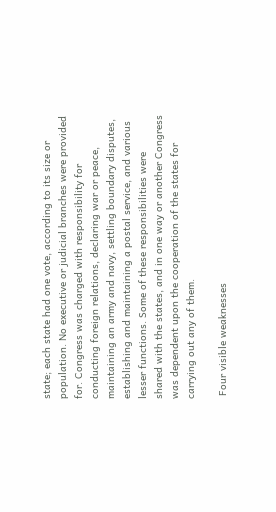state; each state had one vote, according to its size or
population. No executive or judicial branches were provided
for. Congress was charged with responsibility for
conducting foreign relations, declaring war or peace,
maintaining an army and navy, settling boundary disputes,
establishing and maintaining a postal service, and various
lesser functions. Some of these responsibilities were
shared with the states, and in one way or another Congress
was dependent upon the cooperation of the states for
carrying out any of them.

 Four visible weaknesses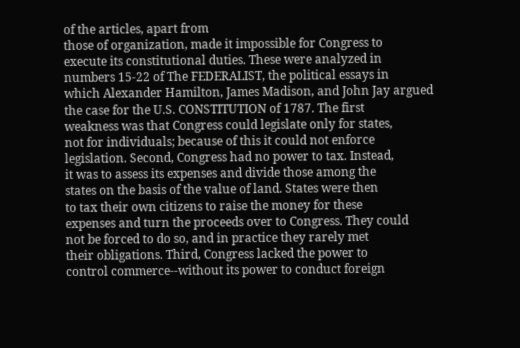of the articles, apart from
those of organization, made it impossible for Congress to
execute its constitutional duties. These were analyzed in
numbers 15-22 of The FEDERALIST, the political essays in
which Alexander Hamilton, James Madison, and John Jay argued
the case for the U.S. CONSTITUTION of 1787. The first
weakness was that Congress could legislate only for states,
not for individuals; because of this it could not enforce
legislation. Second, Congress had no power to tax. Instead,
it was to assess its expenses and divide those among the
states on the basis of the value of land. States were then
to tax their own citizens to raise the money for these
expenses and turn the proceeds over to Congress. They could
not be forced to do so, and in practice they rarely met
their obligations. Third, Congress lacked the power to
control commerce--without its power to conduct foreign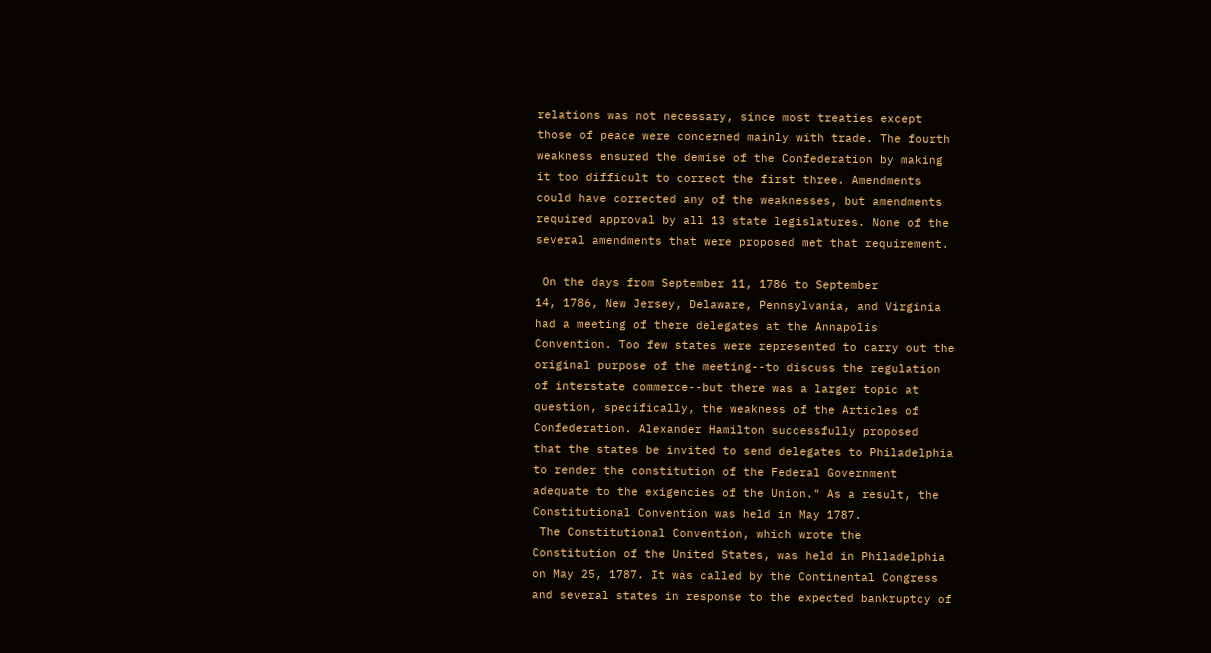relations was not necessary, since most treaties except
those of peace were concerned mainly with trade. The fourth
weakness ensured the demise of the Confederation by making
it too difficult to correct the first three. Amendments
could have corrected any of the weaknesses, but amendments
required approval by all 13 state legislatures. None of the
several amendments that were proposed met that requirement.

 On the days from September 11, 1786 to September
14, 1786, New Jersey, Delaware, Pennsylvania, and Virginia
had a meeting of there delegates at the Annapolis
Convention. Too few states were represented to carry out the
original purpose of the meeting--to discuss the regulation
of interstate commerce--but there was a larger topic at
question, specifically, the weakness of the Articles of
Confederation. Alexander Hamilton successfully proposed
that the states be invited to send delegates to Philadelphia
to render the constitution of the Federal Government
adequate to the exigencies of the Union." As a result, the
Constitutional Convention was held in May 1787.
 The Constitutional Convention, which wrote the
Constitution of the United States, was held in Philadelphia
on May 25, 1787. It was called by the Continental Congress
and several states in response to the expected bankruptcy of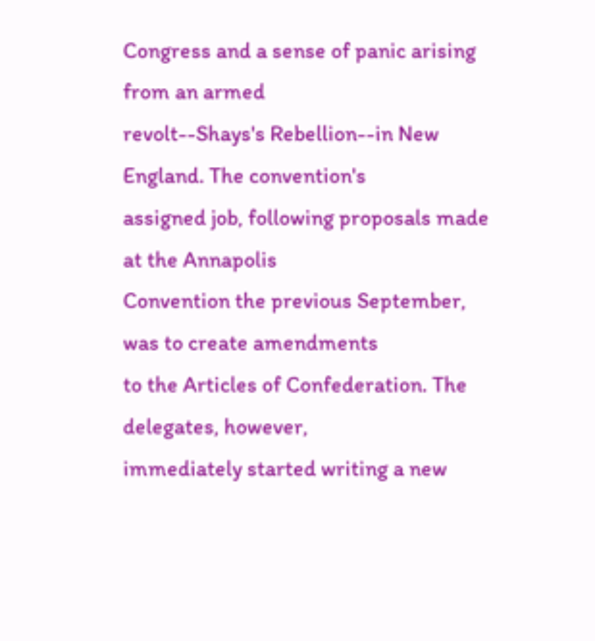Congress and a sense of panic arising from an armed
revolt--Shays's Rebellion--in New England. The convention's
assigned job, following proposals made at the Annapolis
Convention the previous September, was to create amendments
to the Articles of Confederation. The delegates, however,
immediately started writing a new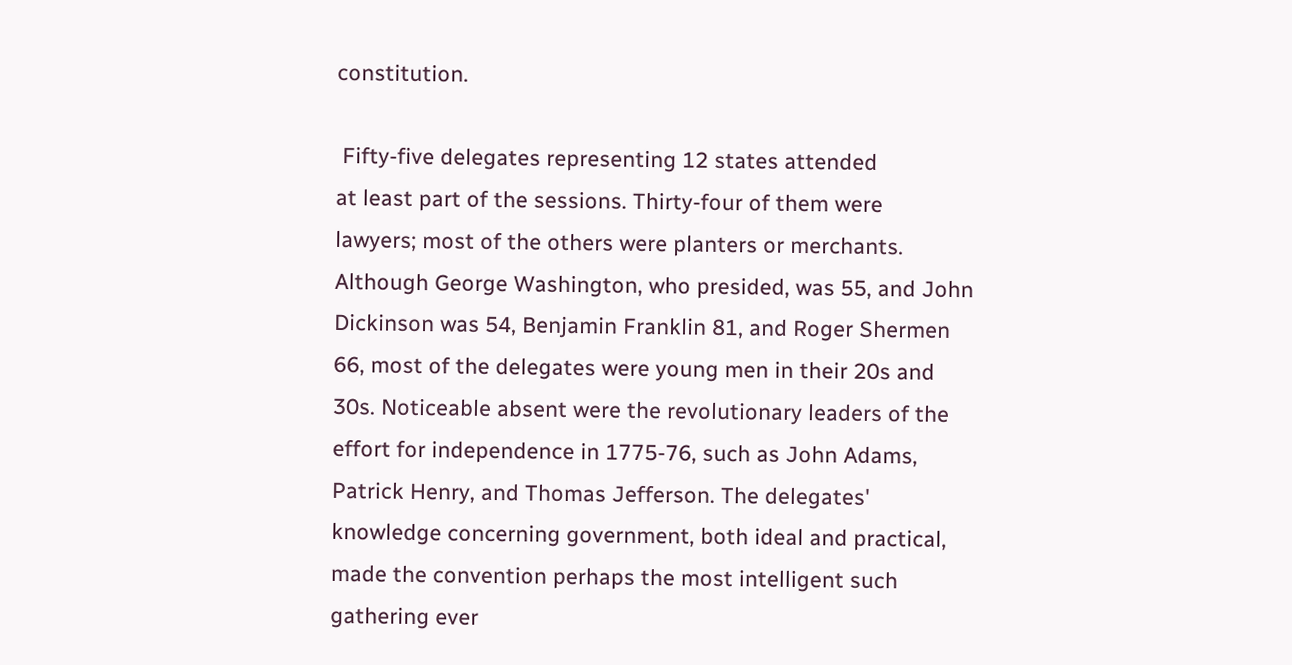constitution.

 Fifty-five delegates representing 12 states attended
at least part of the sessions. Thirty-four of them were
lawyers; most of the others were planters or merchants.
Although George Washington, who presided, was 55, and John
Dickinson was 54, Benjamin Franklin 81, and Roger Shermen
66, most of the delegates were young men in their 20s and
30s. Noticeable absent were the revolutionary leaders of the
effort for independence in 1775-76, such as John Adams,
Patrick Henry, and Thomas Jefferson. The delegates'
knowledge concerning government, both ideal and practical,
made the convention perhaps the most intelligent such
gathering ever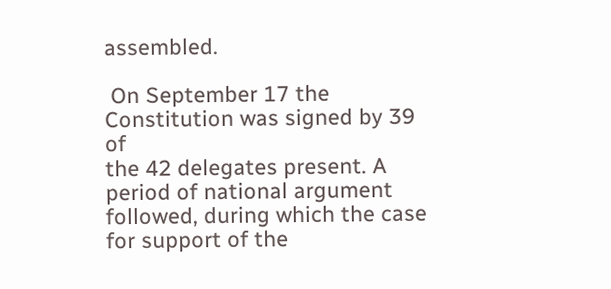assembled.

 On September 17 the Constitution was signed by 39 of
the 42 delegates present. A period of national argument
followed, during which the case for support of the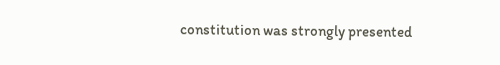constitution was strongly presented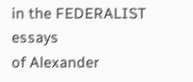in the FEDERALIST essays
of Alexander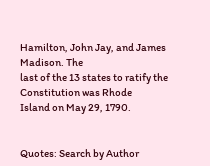Hamilton, John Jay, and James Madison. The
last of the 13 states to ratify the Constitution was Rhode
Island on May 29, 1790.


Quotes: Search by Author